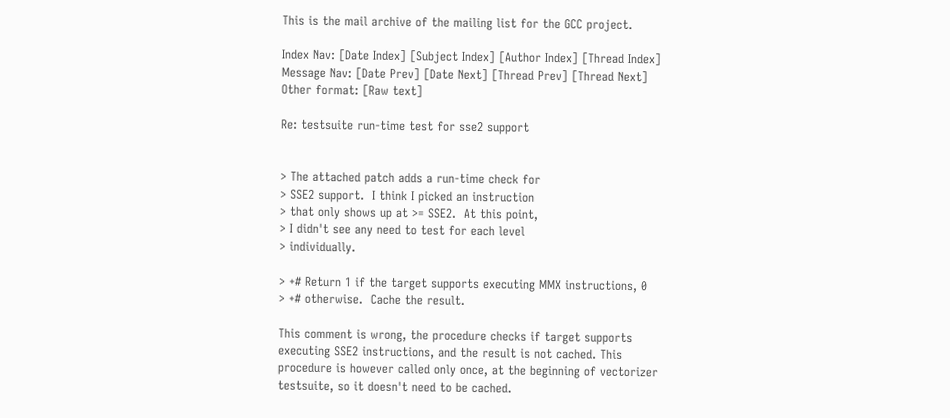This is the mail archive of the mailing list for the GCC project.

Index Nav: [Date Index] [Subject Index] [Author Index] [Thread Index]
Message Nav: [Date Prev] [Date Next] [Thread Prev] [Thread Next]
Other format: [Raw text]

Re: testsuite run-time test for sse2 support


> The attached patch adds a run-time check for
> SSE2 support.  I think I picked an instruction
> that only shows up at >= SSE2.  At this point,
> I didn't see any need to test for each level
> individually.

> +# Return 1 if the target supports executing MMX instructions, 0
> +# otherwise.  Cache the result.

This comment is wrong, the procedure checks if target supports
executing SSE2 instructions, and the result is not cached. This
procedure is however called only once, at the beginning of vectorizer
testsuite, so it doesn't need to be cached.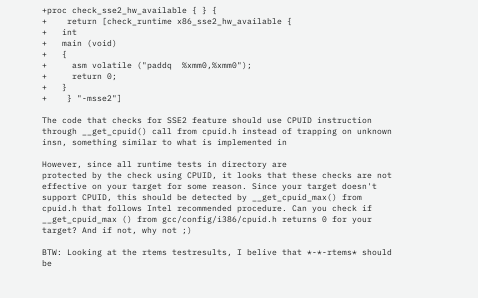+proc check_sse2_hw_available { } {
+    return [check_runtime x86_sse2_hw_available {
+   int
+   main (void)
+   {
+     asm volatile ("paddq  %xmm0,%xmm0");
+     return 0;
+   }
+    } "-msse2"]

The code that checks for SSE2 feature should use CPUID instruction
through __get_cpuid() call from cpuid.h instead of trapping on unknown
insn, something similar to what is implemented in

However, since all runtime tests in directory are
protected by the check using CPUID, it looks that these checks are not
effective on your target for some reason. Since your target doesn't
support CPUID, this should be detected by __get_cpuid_max() from
cpuid.h that follows Intel recommended procedure. Can you check if
__get_cpuid_max () from gcc/config/i386/cpuid.h returns 0 for your
target? And if not, why not ;)

BTW: Looking at the rtems testresults, I belive that *-*-rtems* should
be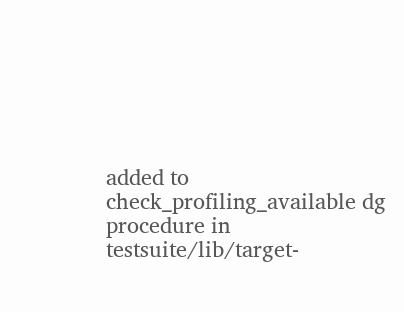added to check_profiling_available dg procedure in
testsuite/lib/target-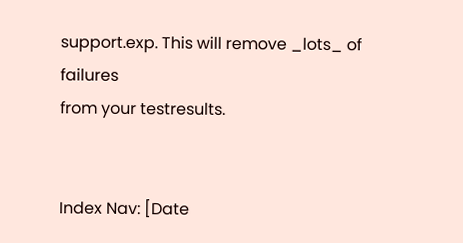support.exp. This will remove _lots_ of failures
from your testresults.


Index Nav: [Date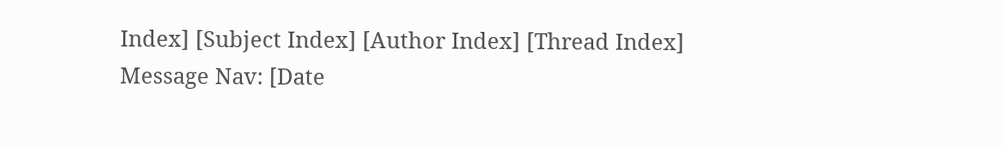Index] [Subject Index] [Author Index] [Thread Index]
Message Nav: [Date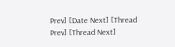Prev] [Date Next] [Thread Prev] [Thread Next]